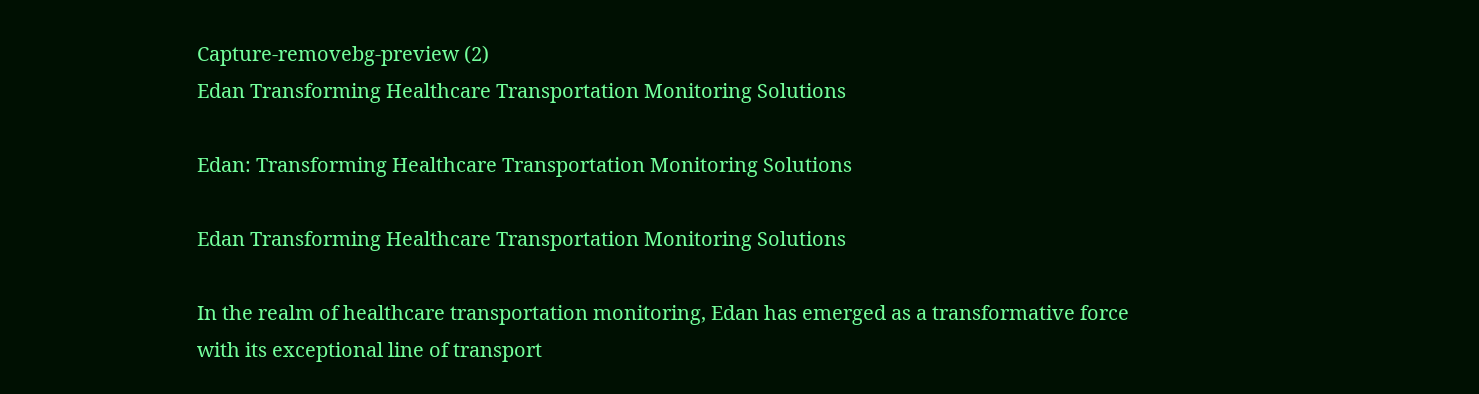Capture-removebg-preview (2)
Edan Transforming Healthcare Transportation Monitoring Solutions

Edan: Transforming Healthcare Transportation Monitoring Solutions

Edan Transforming Healthcare Transportation Monitoring Solutions

In the realm of healthcare transportation monitoring, Edan has emerged as a transformative force with its exceptional line of transport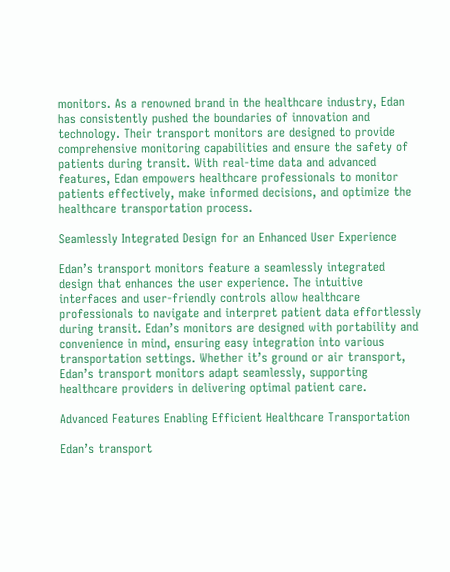monitors. As a renowned brand in the healthcare industry, Edan has consistently pushed the boundaries of innovation and technology. Their transport monitors are designed to provide comprehensive monitoring capabilities and ensure the safety of patients during transit. With real-time data and advanced features, Edan empowers healthcare professionals to monitor patients effectively, make informed decisions, and optimize the healthcare transportation process.

Seamlessly Integrated Design for an Enhanced User Experience

Edan’s transport monitors feature a seamlessly integrated design that enhances the user experience. The intuitive interfaces and user-friendly controls allow healthcare professionals to navigate and interpret patient data effortlessly during transit. Edan’s monitors are designed with portability and convenience in mind, ensuring easy integration into various transportation settings. Whether it’s ground or air transport, Edan’s transport monitors adapt seamlessly, supporting healthcare providers in delivering optimal patient care.

Advanced Features Enabling Efficient Healthcare Transportation

Edan’s transport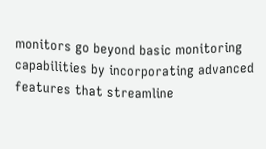monitors go beyond basic monitoring capabilities by incorporating advanced features that streamline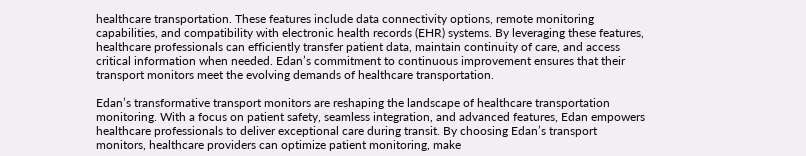healthcare transportation. These features include data connectivity options, remote monitoring capabilities, and compatibility with electronic health records (EHR) systems. By leveraging these features, healthcare professionals can efficiently transfer patient data, maintain continuity of care, and access critical information when needed. Edan’s commitment to continuous improvement ensures that their transport monitors meet the evolving demands of healthcare transportation.

Edan’s transformative transport monitors are reshaping the landscape of healthcare transportation monitoring. With a focus on patient safety, seamless integration, and advanced features, Edan empowers healthcare professionals to deliver exceptional care during transit. By choosing Edan’s transport monitors, healthcare providers can optimize patient monitoring, make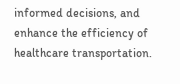informed decisions, and enhance the efficiency of healthcare transportation.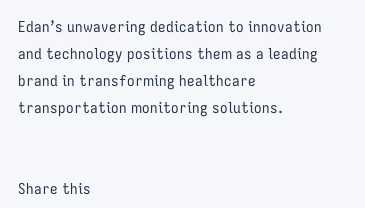Edan’s unwavering dedication to innovation and technology positions them as a leading brand in transforming healthcare transportation monitoring solutions.


Share this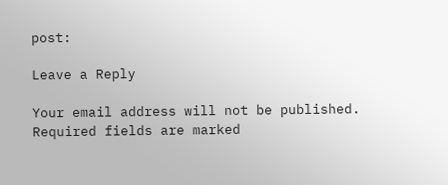post:

Leave a Reply

Your email address will not be published. Required fields are marked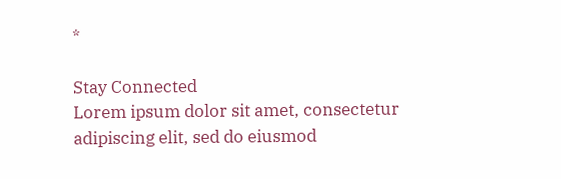*

Stay Connected
Lorem ipsum dolor sit amet, consectetur adipiscing elit, sed do eiusmod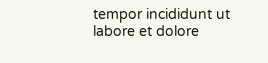tempor incididunt ut labore et dolore